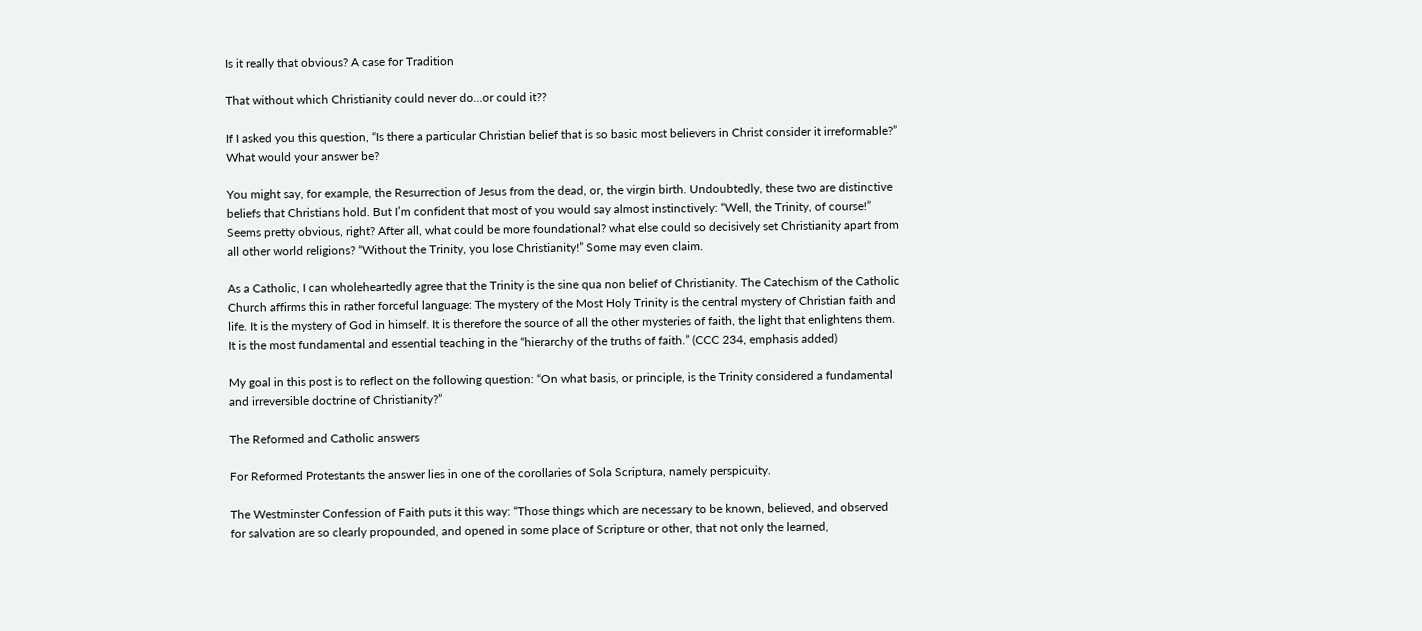Is it really that obvious? A case for Tradition

That without which Christianity could never do…or could it??

If I asked you this question, “Is there a particular Christian belief that is so basic most believers in Christ consider it irreformable?” What would your answer be?

You might say, for example, the Resurrection of Jesus from the dead, or, the virgin birth. Undoubtedly, these two are distinctive beliefs that Christians hold. But I’m confident that most of you would say almost instinctively: “Well, the Trinity, of course!” Seems pretty obvious, right? After all, what could be more foundational? what else could so decisively set Christianity apart from all other world religions? “Without the Trinity, you lose Christianity!” Some may even claim.

As a Catholic, I can wholeheartedly agree that the Trinity is the sine qua non belief of Christianity. The Catechism of the Catholic Church affirms this in rather forceful language: The mystery of the Most Holy Trinity is the central mystery of Christian faith and life. It is the mystery of God in himself. It is therefore the source of all the other mysteries of faith, the light that enlightens them. It is the most fundamental and essential teaching in the “hierarchy of the truths of faith.” (CCC 234, emphasis added)

My goal in this post is to reflect on the following question: “On what basis, or principle, is the Trinity considered a fundamental and irreversible doctrine of Christianity?”

The Reformed and Catholic answers

For Reformed Protestants the answer lies in one of the corollaries of Sola Scriptura, namely perspicuity.

The Westminster Confession of Faith puts it this way: “Those things which are necessary to be known, believed, and observed for salvation are so clearly propounded, and opened in some place of Scripture or other, that not only the learned,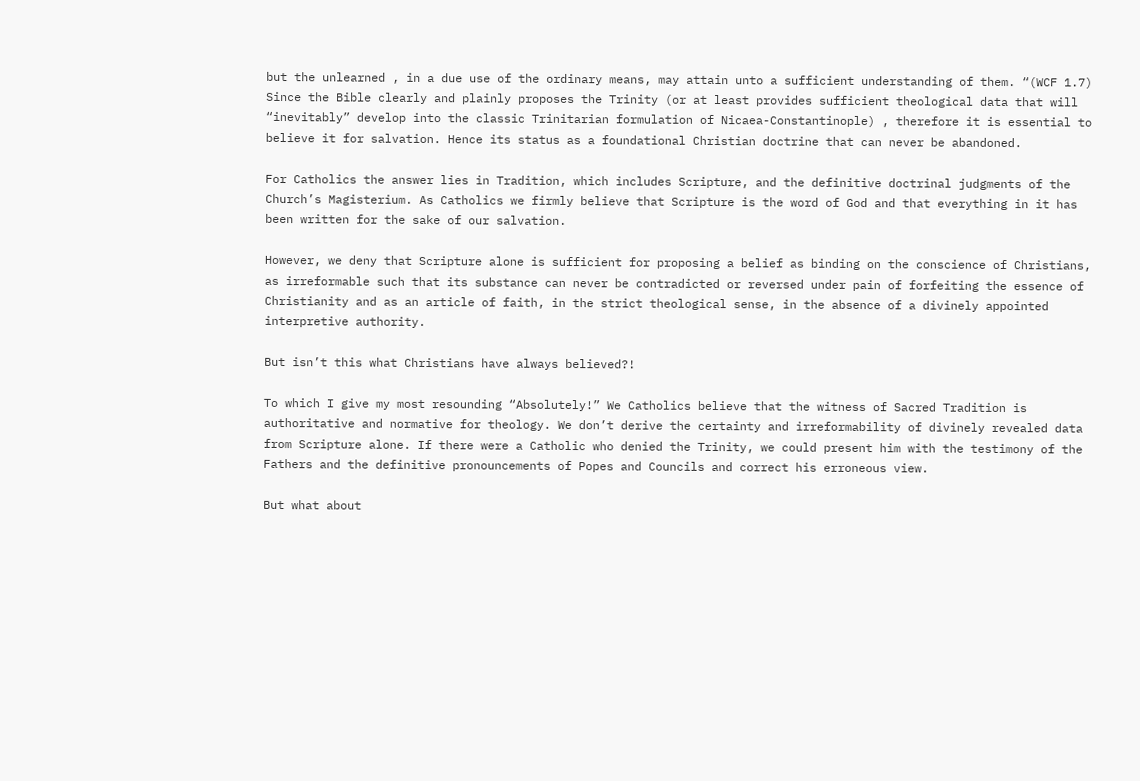but the unlearned , in a due use of the ordinary means, may attain unto a sufficient understanding of them. “(WCF 1.7) Since the Bible clearly and plainly proposes the Trinity (or at least provides sufficient theological data that will “inevitably” develop into the classic Trinitarian formulation of Nicaea-Constantinople) , therefore it is essential to believe it for salvation. Hence its status as a foundational Christian doctrine that can never be abandoned.

For Catholics the answer lies in Tradition, which includes Scripture, and the definitive doctrinal judgments of the Church’s Magisterium. As Catholics we firmly believe that Scripture is the word of God and that everything in it has been written for the sake of our salvation.

However, we deny that Scripture alone is sufficient for proposing a belief as binding on the conscience of Christians, as irreformable such that its substance can never be contradicted or reversed under pain of forfeiting the essence of Christianity and as an article of faith, in the strict theological sense, in the absence of a divinely appointed interpretive authority.

But isn’t this what Christians have always believed?!

To which I give my most resounding “Absolutely!” We Catholics believe that the witness of Sacred Tradition is authoritative and normative for theology. We don’t derive the certainty and irreformability of divinely revealed data from Scripture alone. If there were a Catholic who denied the Trinity, we could present him with the testimony of the Fathers and the definitive pronouncements of Popes and Councils and correct his erroneous view.

But what about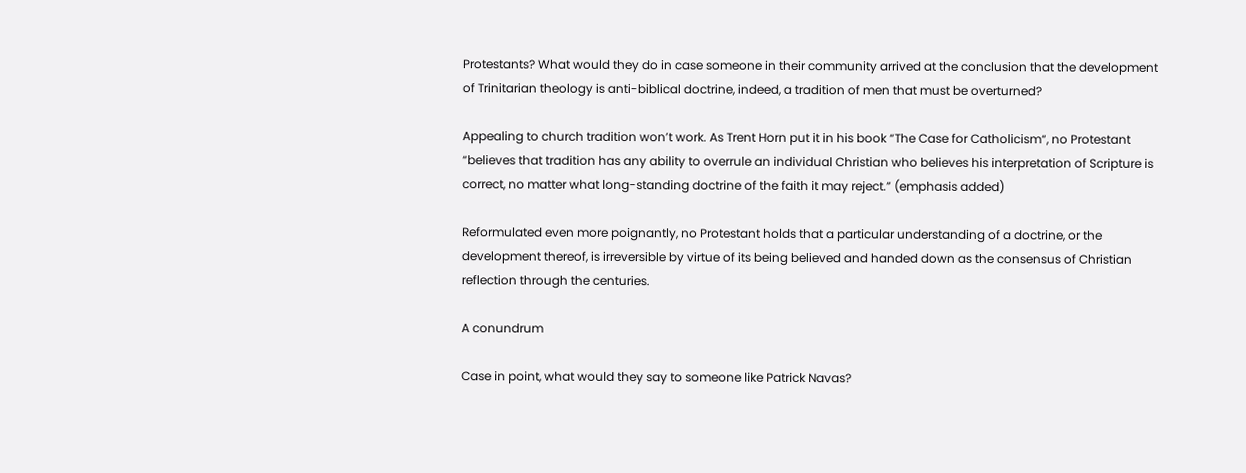Protestants? What would they do in case someone in their community arrived at the conclusion that the development of Trinitarian theology is anti-biblical doctrine, indeed, a tradition of men that must be overturned?

Appealing to church tradition won’t work. As Trent Horn put it in his book “The Case for Catholicism“, no Protestant “believes that tradition has any ability to overrule an individual Christian who believes his interpretation of Scripture is correct, no matter what long-standing doctrine of the faith it may reject.” (emphasis added)

Reformulated even more poignantly, no Protestant holds that a particular understanding of a doctrine, or the development thereof, is irreversible by virtue of its being believed and handed down as the consensus of Christian reflection through the centuries.

A conundrum

Case in point, what would they say to someone like Patrick Navas?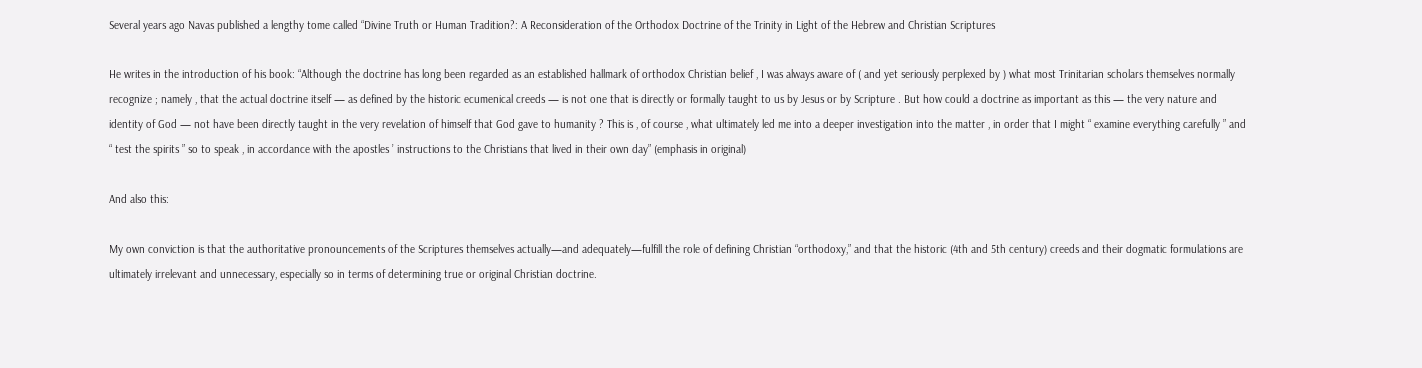Several years ago Navas published a lengthy tome called “Divine Truth or Human Tradition?: A Reconsideration of the Orthodox Doctrine of the Trinity in Light of the Hebrew and Christian Scriptures

He writes in the introduction of his book: “Although the doctrine has long been regarded as an established hallmark of orthodox Christian belief , I was always aware of ( and yet seriously perplexed by ) what most Trinitarian scholars themselves normally recognize ; namely , that the actual doctrine itself — as defined by the historic ecumenical creeds — is not one that is directly or formally taught to us by Jesus or by Scripture . But how could a doctrine as important as this — the very nature and identity of God — not have been directly taught in the very revelation of himself that God gave to humanity ? This is , of course , what ultimately led me into a deeper investigation into the matter , in order that I might “ examine everything carefully ” and “ test the spirits ” so to speak , in accordance with the apostles ’ instructions to the Christians that lived in their own day” (emphasis in original)

And also this:

My own conviction is that the authoritative pronouncements of the Scriptures themselves actually—and adequately—fulfill the role of defining Christian “orthodoxy,” and that the historic (4th and 5th century) creeds and their dogmatic formulations are ultimately irrelevant and unnecessary, especially so in terms of determining true or original Christian doctrine.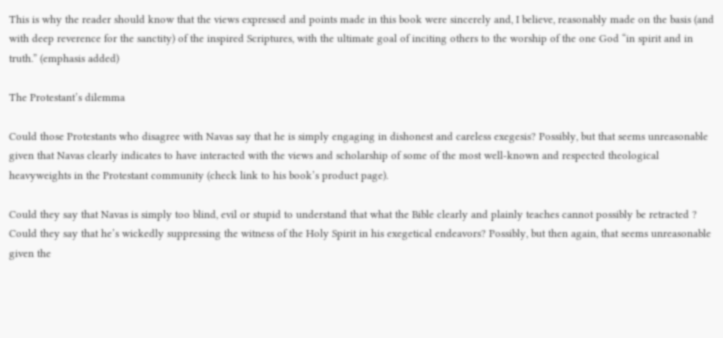This is why the reader should know that the views expressed and points made in this book were sincerely and, I believe, reasonably made on the basis (and with deep reverence for the sanctity) of the inspired Scriptures, with the ultimate goal of inciting others to the worship of the one God “in spirit and in truth.” (emphasis added)

The Protestant’s dilemma

Could those Protestants who disagree with Navas say that he is simply engaging in dishonest and careless exegesis? Possibly, but that seems unreasonable given that Navas clearly indicates to have interacted with the views and scholarship of some of the most well-known and respected theological heavyweights in the Protestant community (check link to his book’s product page).

Could they say that Navas is simply too blind, evil or stupid to understand that what the Bible clearly and plainly teaches cannot possibly be retracted ? Could they say that he’s wickedly suppressing the witness of the Holy Spirit in his exegetical endeavors? Possibly, but then again, that seems unreasonable given the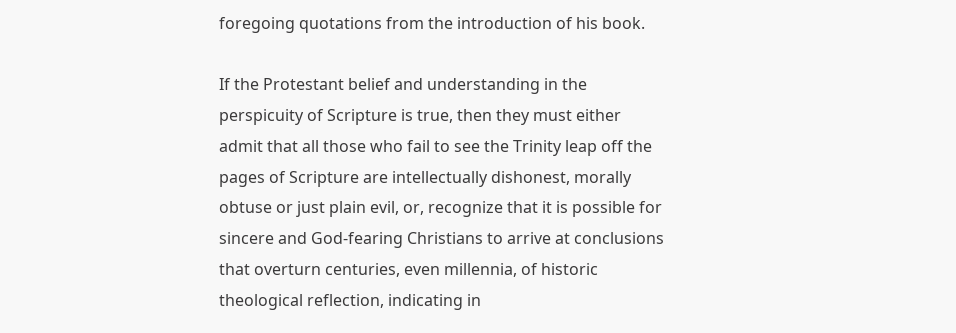foregoing quotations from the introduction of his book.

If the Protestant belief and understanding in the perspicuity of Scripture is true, then they must either admit that all those who fail to see the Trinity leap off the pages of Scripture are intellectually dishonest, morally obtuse or just plain evil, or, recognize that it is possible for sincere and God-fearing Christians to arrive at conclusions that overturn centuries, even millennia, of historic theological reflection, indicating in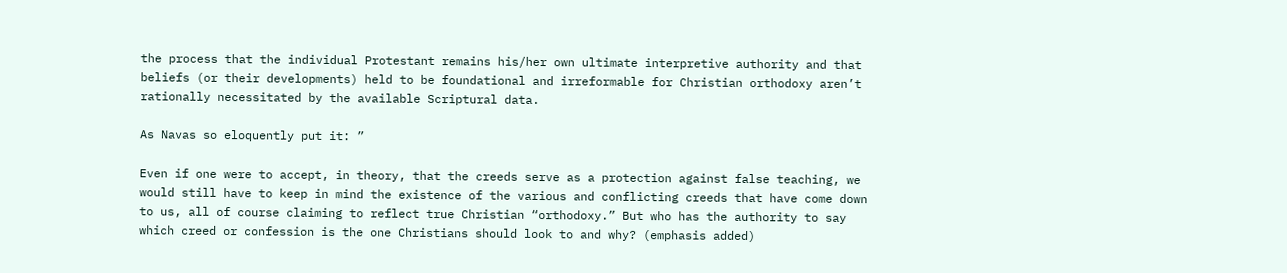the process that the individual Protestant remains his/her own ultimate interpretive authority and that beliefs (or their developments) held to be foundational and irreformable for Christian orthodoxy aren’t rationally necessitated by the available Scriptural data.

As Navas so eloquently put it: ”

Even if one were to accept, in theory, that the creeds serve as a protection against false teaching, we would still have to keep in mind the existence of the various and conflicting creeds that have come down to us, all of course claiming to reflect true Christian “orthodoxy.” But who has the authority to say which creed or confession is the one Christians should look to and why? (emphasis added)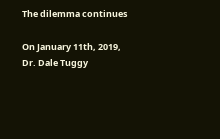The dilemma continues

On January 11th, 2019, Dr. Dale Tuggy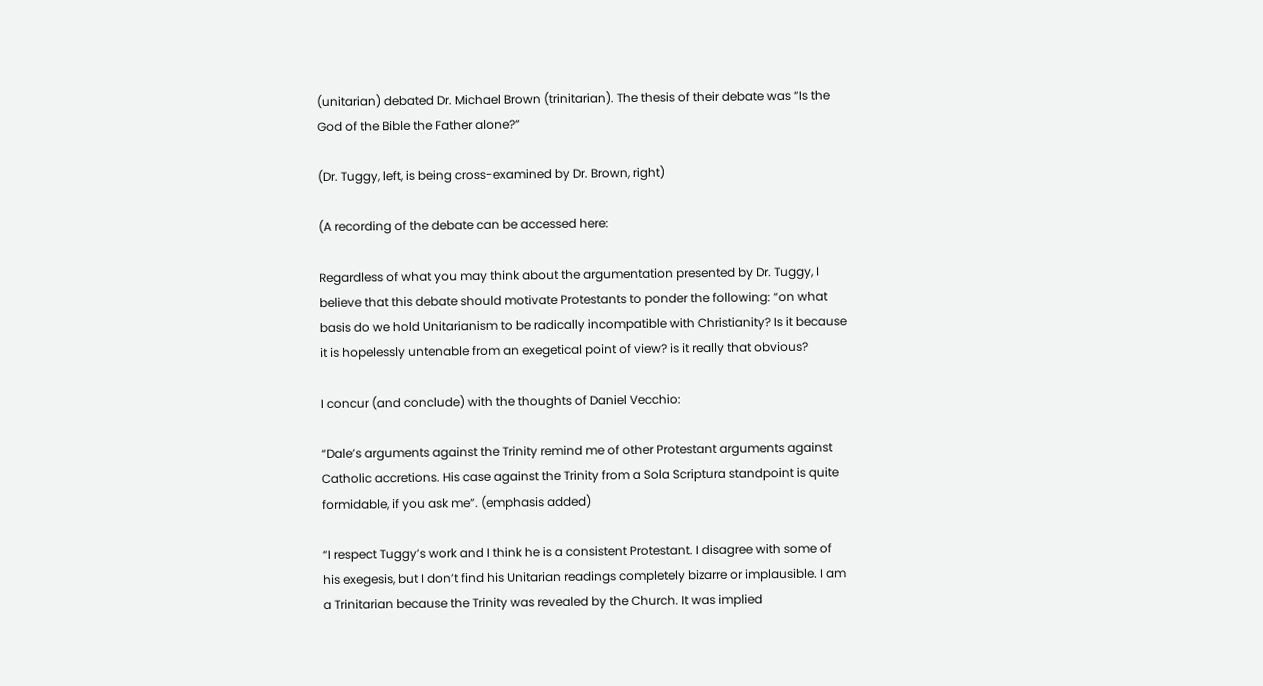(unitarian) debated Dr. Michael Brown (trinitarian). The thesis of their debate was “Is the God of the Bible the Father alone?”

(Dr. Tuggy, left, is being cross-examined by Dr. Brown, right)

(A recording of the debate can be accessed here:

Regardless of what you may think about the argumentation presented by Dr. Tuggy, I believe that this debate should motivate Protestants to ponder the following: “on what basis do we hold Unitarianism to be radically incompatible with Christianity? Is it because it is hopelessly untenable from an exegetical point of view? is it really that obvious?

I concur (and conclude) with the thoughts of Daniel Vecchio:

“Dale’s arguments against the Trinity remind me of other Protestant arguments against Catholic accretions. His case against the Trinity from a Sola Scriptura standpoint is quite formidable, if you ask me”. (emphasis added)

“I respect Tuggy’s work and I think he is a consistent Protestant. I disagree with some of his exegesis, but I don’t find his Unitarian readings completely bizarre or implausible. I am a Trinitarian because the Trinity was revealed by the Church. It was implied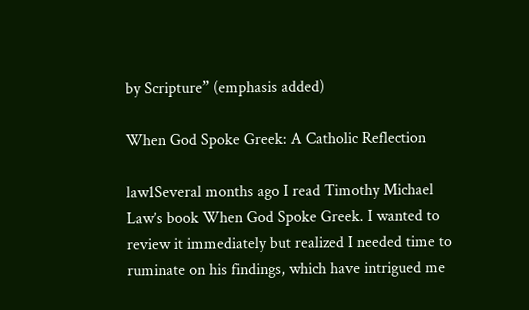by Scripture” (emphasis added)

When God Spoke Greek: A Catholic Reflection

law1Several months ago I read Timothy Michael Law’s book When God Spoke Greek. I wanted to review it immediately but realized I needed time to ruminate on his findings, which have intrigued me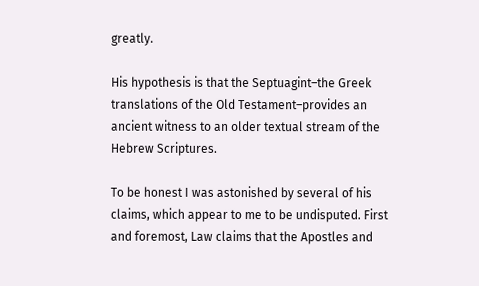greatly.

His hypothesis is that the Septuagint–the Greek translations of the Old Testament–provides an ancient witness to an older textual stream of the Hebrew Scriptures.

To be honest I was astonished by several of his claims, which appear to me to be undisputed. First and foremost, Law claims that the Apostles and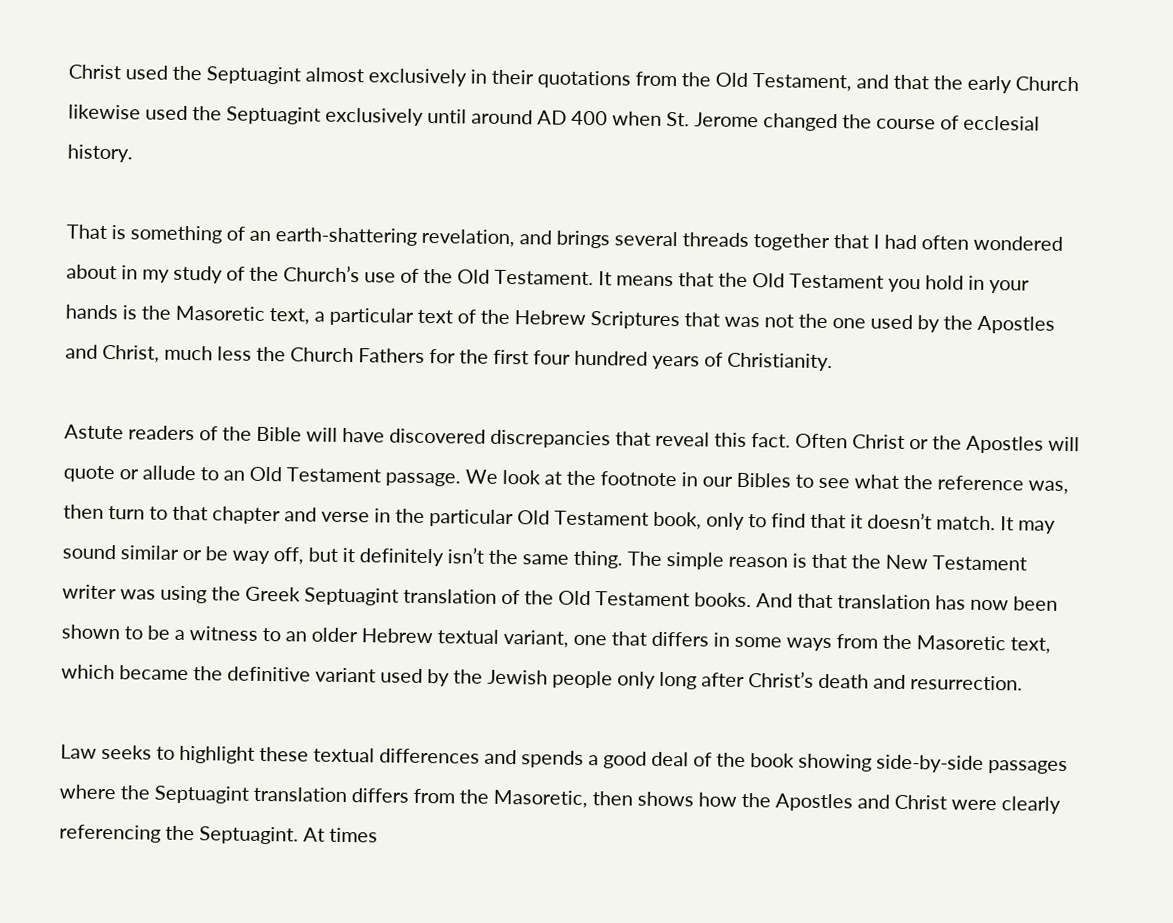Christ used the Septuagint almost exclusively in their quotations from the Old Testament, and that the early Church likewise used the Septuagint exclusively until around AD 400 when St. Jerome changed the course of ecclesial history.

That is something of an earth-shattering revelation, and brings several threads together that I had often wondered about in my study of the Church’s use of the Old Testament. It means that the Old Testament you hold in your hands is the Masoretic text, a particular text of the Hebrew Scriptures that was not the one used by the Apostles and Christ, much less the Church Fathers for the first four hundred years of Christianity.

Astute readers of the Bible will have discovered discrepancies that reveal this fact. Often Christ or the Apostles will quote or allude to an Old Testament passage. We look at the footnote in our Bibles to see what the reference was, then turn to that chapter and verse in the particular Old Testament book, only to find that it doesn’t match. It may sound similar or be way off, but it definitely isn’t the same thing. The simple reason is that the New Testament writer was using the Greek Septuagint translation of the Old Testament books. And that translation has now been shown to be a witness to an older Hebrew textual variant, one that differs in some ways from the Masoretic text, which became the definitive variant used by the Jewish people only long after Christ’s death and resurrection.

Law seeks to highlight these textual differences and spends a good deal of the book showing side-by-side passages where the Septuagint translation differs from the Masoretic, then shows how the Apostles and Christ were clearly referencing the Septuagint. At times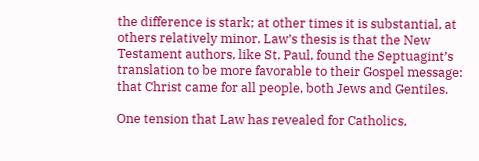the difference is stark; at other times it is substantial, at others relatively minor. Law’s thesis is that the New Testament authors, like St. Paul, found the Septuagint’s translation to be more favorable to their Gospel message: that Christ came for all people, both Jews and Gentiles.

One tension that Law has revealed for Catholics,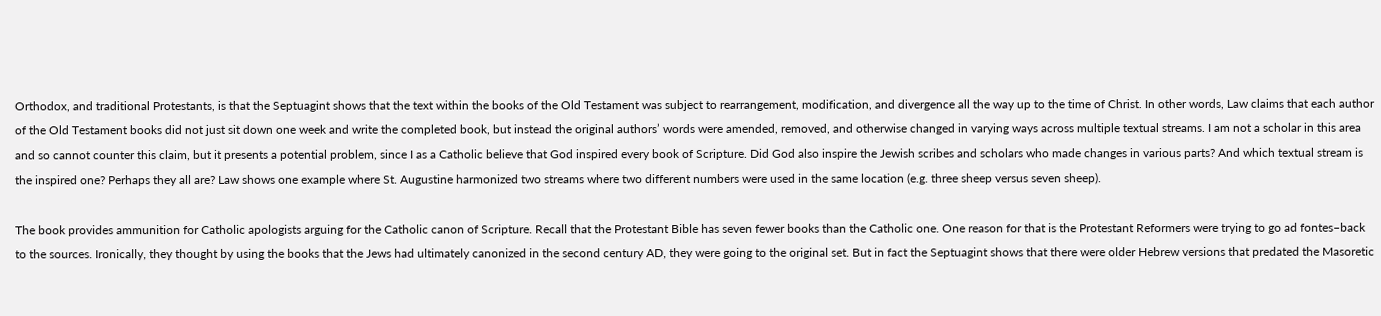Orthodox, and traditional Protestants, is that the Septuagint shows that the text within the books of the Old Testament was subject to rearrangement, modification, and divergence all the way up to the time of Christ. In other words, Law claims that each author of the Old Testament books did not just sit down one week and write the completed book, but instead the original authors’ words were amended, removed, and otherwise changed in varying ways across multiple textual streams. I am not a scholar in this area and so cannot counter this claim, but it presents a potential problem, since I as a Catholic believe that God inspired every book of Scripture. Did God also inspire the Jewish scribes and scholars who made changes in various parts? And which textual stream is the inspired one? Perhaps they all are? Law shows one example where St. Augustine harmonized two streams where two different numbers were used in the same location (e.g. three sheep versus seven sheep).

The book provides ammunition for Catholic apologists arguing for the Catholic canon of Scripture. Recall that the Protestant Bible has seven fewer books than the Catholic one. One reason for that is the Protestant Reformers were trying to go ad fontes–back to the sources. Ironically, they thought by using the books that the Jews had ultimately canonized in the second century AD, they were going to the original set. But in fact the Septuagint shows that there were older Hebrew versions that predated the Masoretic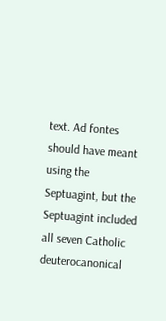text. Ad fontes should have meant using the Septuagint, but the Septuagint included all seven Catholic deuterocanonical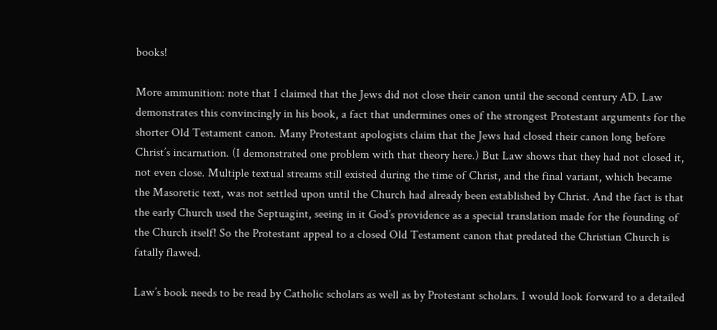books!

More ammunition: note that I claimed that the Jews did not close their canon until the second century AD. Law demonstrates this convincingly in his book, a fact that undermines ones of the strongest Protestant arguments for the shorter Old Testament canon. Many Protestant apologists claim that the Jews had closed their canon long before Christ’s incarnation. (I demonstrated one problem with that theory here.) But Law shows that they had not closed it, not even close. Multiple textual streams still existed during the time of Christ, and the final variant, which became the Masoretic text, was not settled upon until the Church had already been established by Christ. And the fact is that the early Church used the Septuagint, seeing in it God’s providence as a special translation made for the founding of the Church itself! So the Protestant appeal to a closed Old Testament canon that predated the Christian Church is fatally flawed.

Law’s book needs to be read by Catholic scholars as well as by Protestant scholars. I would look forward to a detailed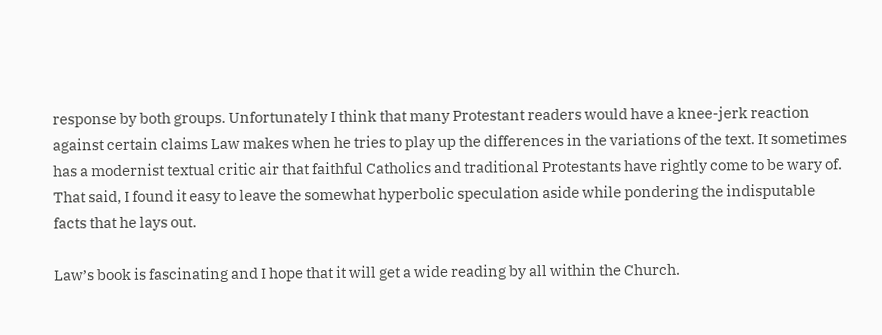response by both groups. Unfortunately I think that many Protestant readers would have a knee-jerk reaction against certain claims Law makes when he tries to play up the differences in the variations of the text. It sometimes has a modernist textual critic air that faithful Catholics and traditional Protestants have rightly come to be wary of. That said, I found it easy to leave the somewhat hyperbolic speculation aside while pondering the indisputable facts that he lays out.

Law’s book is fascinating and I hope that it will get a wide reading by all within the Church.